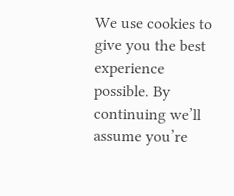We use cookies to give you the best experience possible. By continuing we’ll assume you’re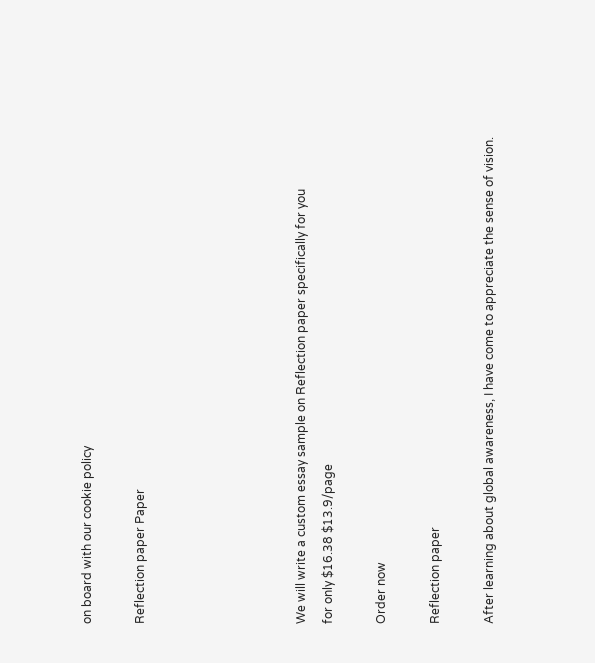on board with our cookie policy

Reflection paper Paper





We will write a custom essay sample on Reflection paper specifically for you
for only $16.38 $13.9/page

Order now

Reflection paper

After learning about global awareness, I have come to appreciate the sense of vision.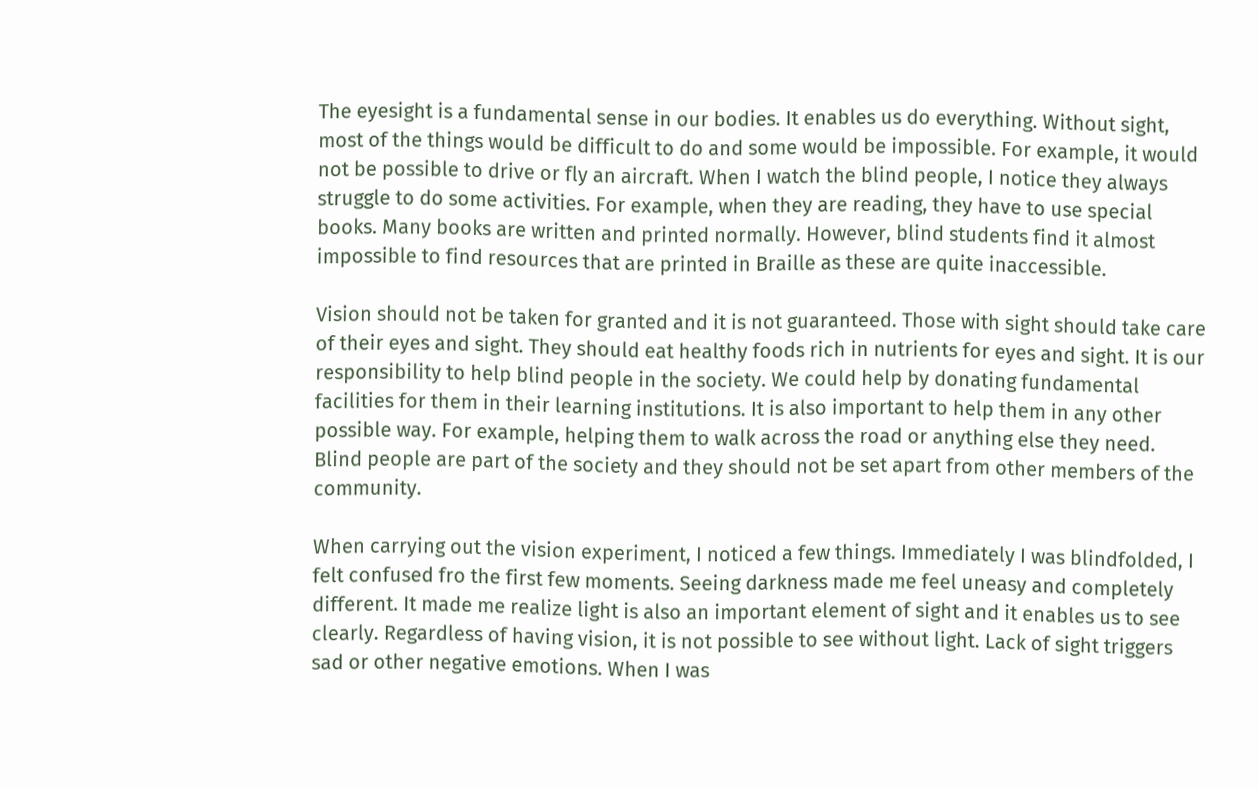The eyesight is a fundamental sense in our bodies. It enables us do everything. Without sight, most of the things would be difficult to do and some would be impossible. For example, it would not be possible to drive or fly an aircraft. When I watch the blind people, I notice they always struggle to do some activities. For example, when they are reading, they have to use special books. Many books are written and printed normally. However, blind students find it almost impossible to find resources that are printed in Braille as these are quite inaccessible.

Vision should not be taken for granted and it is not guaranteed. Those with sight should take care of their eyes and sight. They should eat healthy foods rich in nutrients for eyes and sight. It is our responsibility to help blind people in the society. We could help by donating fundamental facilities for them in their learning institutions. It is also important to help them in any other possible way. For example, helping them to walk across the road or anything else they need. Blind people are part of the society and they should not be set apart from other members of the community.

When carrying out the vision experiment, I noticed a few things. Immediately I was blindfolded, I felt confused fro the first few moments. Seeing darkness made me feel uneasy and completely different. It made me realize light is also an important element of sight and it enables us to see clearly. Regardless of having vision, it is not possible to see without light. Lack of sight triggers sad or other negative emotions. When I was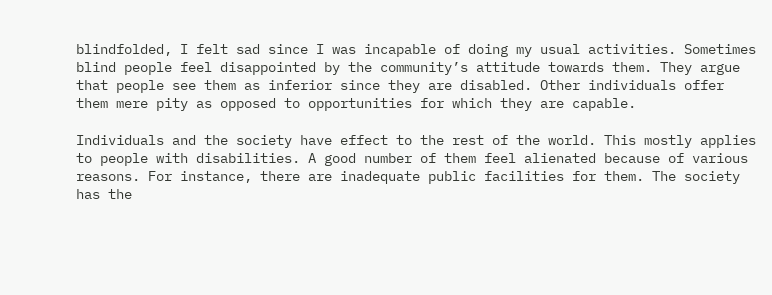blindfolded, I felt sad since I was incapable of doing my usual activities. Sometimes blind people feel disappointed by the community’s attitude towards them. They argue that people see them as inferior since they are disabled. Other individuals offer them mere pity as opposed to opportunities for which they are capable.

Individuals and the society have effect to the rest of the world. This mostly applies to people with disabilities. A good number of them feel alienated because of various reasons. For instance, there are inadequate public facilities for them. The society has the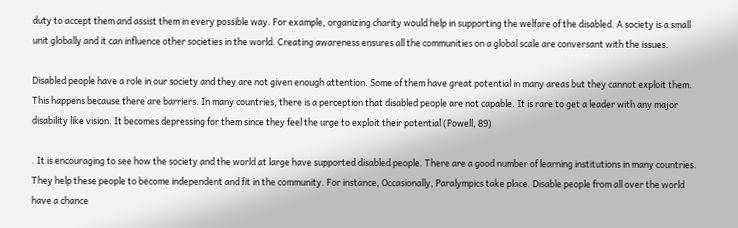duty to accept them and assist them in every possible way. For example, organizing charity would help in supporting the welfare of the disabled. A society is a small unit globally and it can influence other societies in the world. Creating awareness ensures all the communities on a global scale are conversant with the issues.

Disabled people have a role in our society and they are not given enough attention. Some of them have great potential in many areas but they cannot exploit them. This happens because there are barriers. In many countries, there is a perception that disabled people are not capable. It is rare to get a leader with any major disability like vision. It becomes depressing for them since they feel the urge to exploit their potential (Powell, 89)

. It is encouraging to see how the society and the world at large have supported disabled people. There are a good number of learning institutions in many countries. They help these people to become independent and fit in the community. For instance, Occasionally, Paralympics take place. Disable people from all over the world have a chance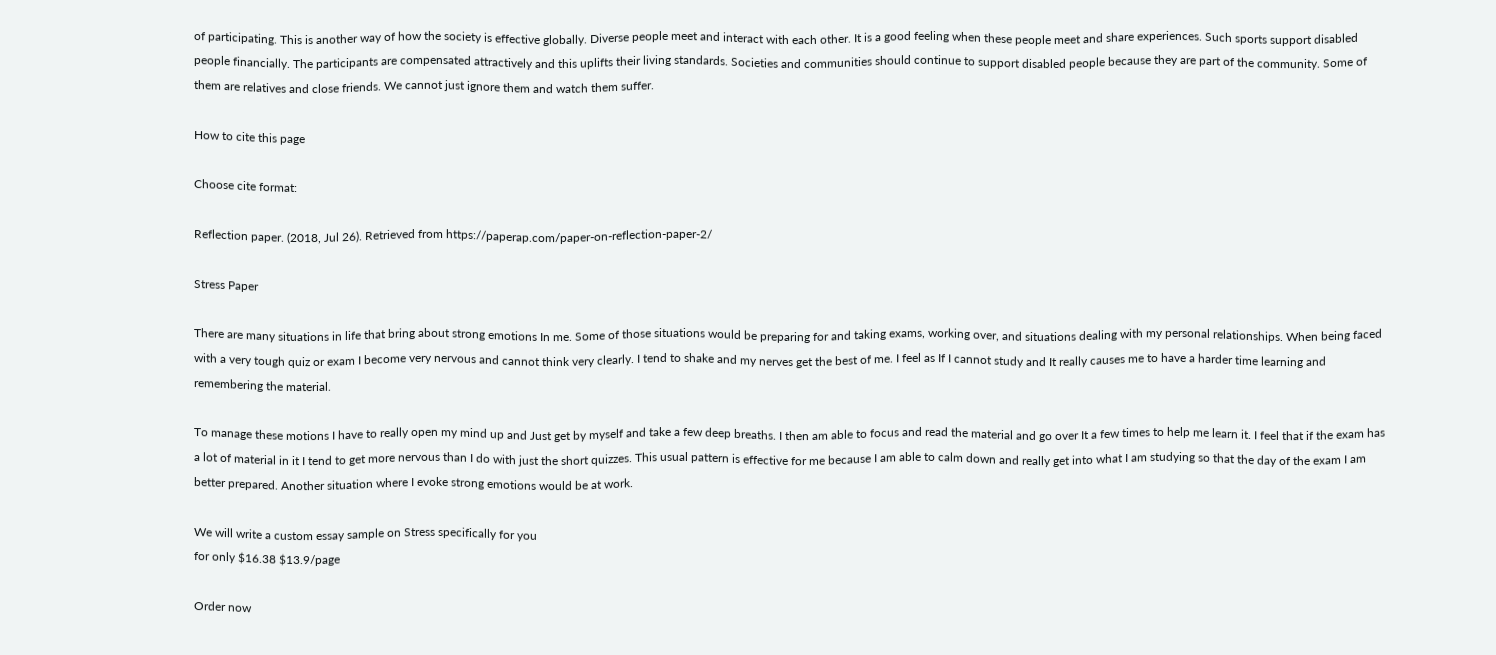of participating. This is another way of how the society is effective globally. Diverse people meet and interact with each other. It is a good feeling when these people meet and share experiences. Such sports support disabled people financially. The participants are compensated attractively and this uplifts their living standards. Societies and communities should continue to support disabled people because they are part of the community. Some of them are relatives and close friends. We cannot just ignore them and watch them suffer.

How to cite this page

Choose cite format:

Reflection paper. (2018, Jul 26). Retrieved from https://paperap.com/paper-on-reflection-paper-2/

Stress Paper

There are many situations in life that bring about strong emotions In me. Some of those situations would be preparing for and taking exams, working over, and situations dealing with my personal relationships. When being faced with a very tough quiz or exam I become very nervous and cannot think very clearly. I tend to shake and my nerves get the best of me. I feel as If I cannot study and It really causes me to have a harder time learning and remembering the material.

To manage these motions I have to really open my mind up and Just get by myself and take a few deep breaths. I then am able to focus and read the material and go over It a few times to help me learn it. I feel that if the exam has a lot of material in it I tend to get more nervous than I do with just the short quizzes. This usual pattern is effective for me because I am able to calm down and really get into what I am studying so that the day of the exam I am better prepared. Another situation where I evoke strong emotions would be at work.

We will write a custom essay sample on Stress specifically for you
for only $16.38 $13.9/page

Order now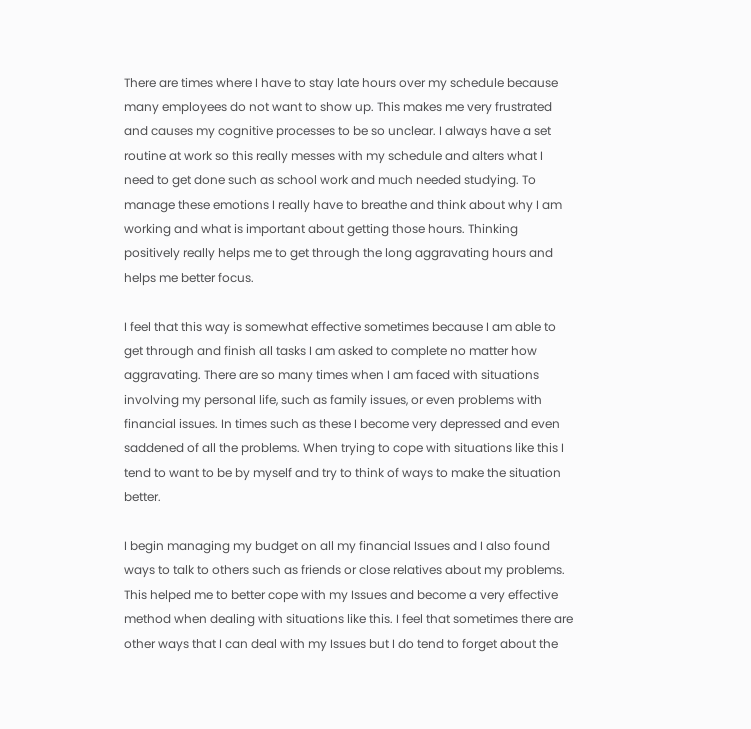There are times where I have to stay late hours over my schedule because many employees do not want to show up. This makes me very frustrated and causes my cognitive processes to be so unclear. I always have a set routine at work so this really messes with my schedule and alters what I need to get done such as school work and much needed studying. To manage these emotions I really have to breathe and think about why I am working and what is important about getting those hours. Thinking positively really helps me to get through the long aggravating hours and helps me better focus.

I feel that this way is somewhat effective sometimes because I am able to get through and finish all tasks I am asked to complete no matter how aggravating. There are so many times when I am faced with situations involving my personal life, such as family issues, or even problems with financial issues. In times such as these I become very depressed and even saddened of all the problems. When trying to cope with situations like this I tend to want to be by myself and try to think of ways to make the situation better.

I begin managing my budget on all my financial Issues and I also found ways to talk to others such as friends or close relatives about my problems. This helped me to better cope with my Issues and become a very effective method when dealing with situations like this. I feel that sometimes there are other ways that I can deal with my Issues but I do tend to forget about the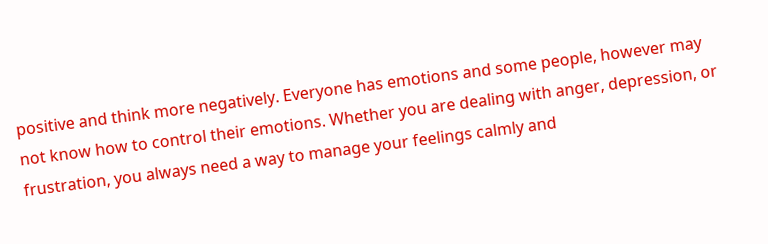positive and think more negatively. Everyone has emotions and some people, however may not know how to control their emotions. Whether you are dealing with anger, depression, or frustration, you always need a way to manage your feelings calmly and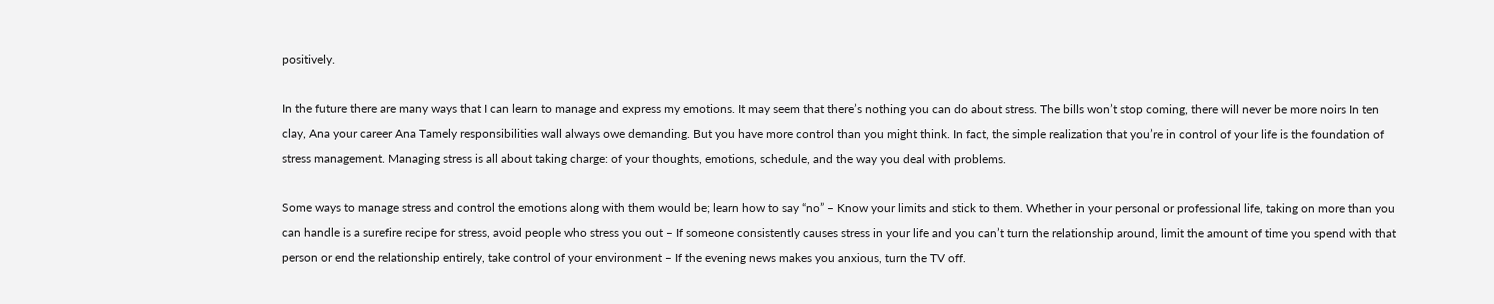positively.

In the future there are many ways that I can learn to manage and express my emotions. It may seem that there’s nothing you can do about stress. The bills won’t stop coming, there will never be more noirs In ten clay, Ana your career Ana Tamely responsibilities wall always owe demanding. But you have more control than you might think. In fact, the simple realization that you’re in control of your life is the foundation of stress management. Managing stress is all about taking charge: of your thoughts, emotions, schedule, and the way you deal with problems.

Some ways to manage stress and control the emotions along with them would be; learn how to say “no” – Know your limits and stick to them. Whether in your personal or professional life, taking on more than you can handle is a surefire recipe for stress, avoid people who stress you out – If someone consistently causes stress in your life and you can’t turn the relationship around, limit the amount of time you spend with that person or end the relationship entirely, take control of your environment – If the evening news makes you anxious, turn the TV off.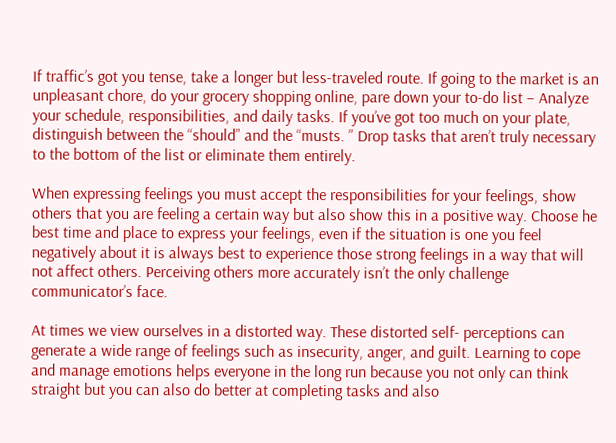If traffic’s got you tense, take a longer but less-traveled route. If going to the market is an unpleasant chore, do your grocery shopping online, pare down your to-do list – Analyze your schedule, responsibilities, and daily tasks. If you’ve got too much on your plate, distinguish between the “should” and the “musts. ” Drop tasks that aren’t truly necessary to the bottom of the list or eliminate them entirely.

When expressing feelings you must accept the responsibilities for your feelings, show others that you are feeling a certain way but also show this in a positive way. Choose he best time and place to express your feelings, even if the situation is one you feel negatively about it is always best to experience those strong feelings in a way that will not affect others. Perceiving others more accurately isn’t the only challenge communicator’s face.

At times we view ourselves in a distorted way. These distorted self- perceptions can generate a wide range of feelings such as insecurity, anger, and guilt. Learning to cope and manage emotions helps everyone in the long run because you not only can think straight but you can also do better at completing tasks and also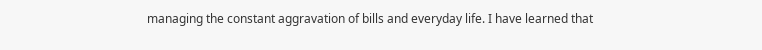managing the constant aggravation of bills and everyday life. I have learned that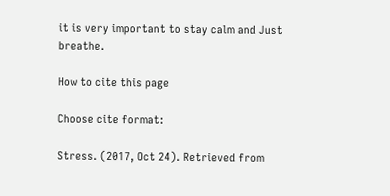it is very important to stay calm and Just breathe.

How to cite this page

Choose cite format:

Stress. (2017, Oct 24). Retrieved from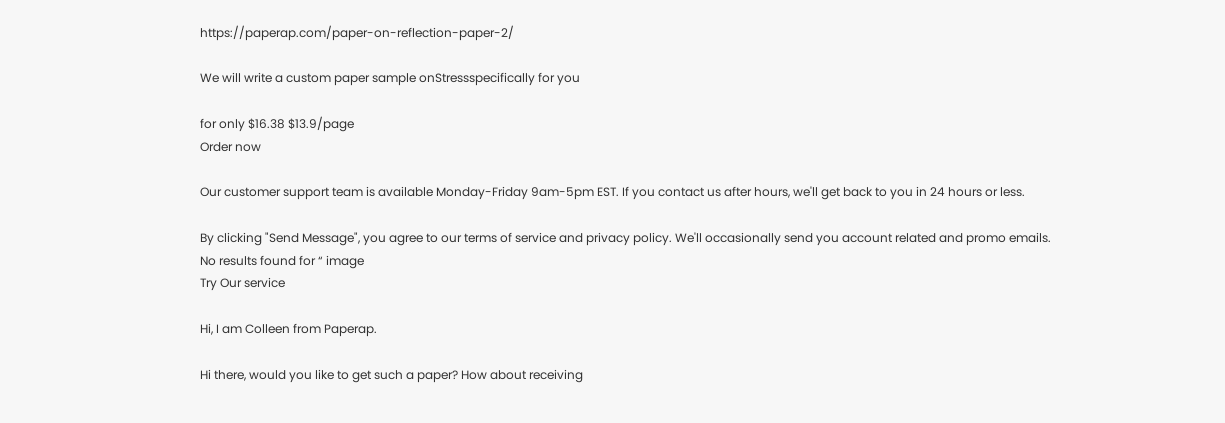https://paperap.com/paper-on-reflection-paper-2/

We will write a custom paper sample onStressspecifically for you

for only $16.38 $13.9/page
Order now

Our customer support team is available Monday-Friday 9am-5pm EST. If you contact us after hours, we'll get back to you in 24 hours or less.

By clicking "Send Message", you agree to our terms of service and privacy policy. We'll occasionally send you account related and promo emails.
No results found for “ image
Try Our service

Hi, I am Colleen from Paperap.

Hi there, would you like to get such a paper? How about receiving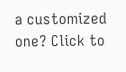a customized one? Click to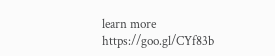learn more https://goo.gl/CYf83b